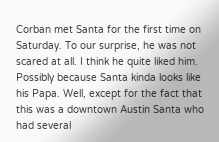Corban met Santa for the first time on Saturday. To our surprise, he was not scared at all. I think he quite liked him. Possibly because Santa kinda looks like his Papa. Well, except for the fact that this was a downtown Austin Santa who had several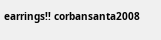earrings!! corbansanta2008